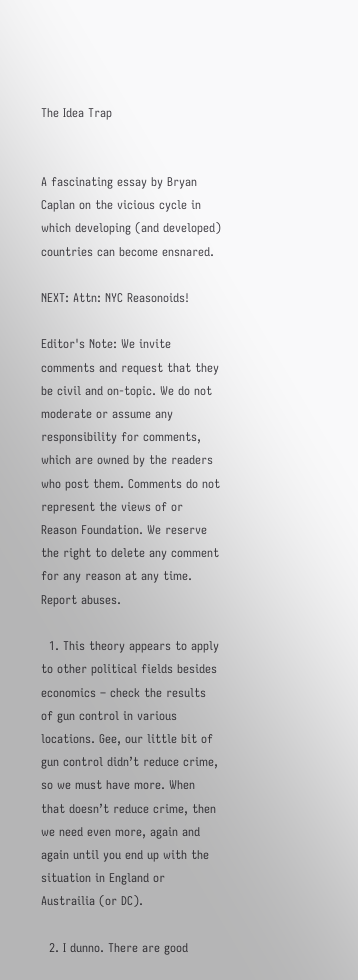The Idea Trap


A fascinating essay by Bryan Caplan on the vicious cycle in which developing (and developed) countries can become ensnared.

NEXT: Attn: NYC Reasonoids!

Editor's Note: We invite comments and request that they be civil and on-topic. We do not moderate or assume any responsibility for comments, which are owned by the readers who post them. Comments do not represent the views of or Reason Foundation. We reserve the right to delete any comment for any reason at any time. Report abuses.

  1. This theory appears to apply to other political fields besides economics – check the results of gun control in various locations. Gee, our little bit of gun control didn’t reduce crime, so we must have more. When that doesn’t reduce crime, then we need even more, again and again until you end up with the situation in England or Austrailia (or DC).

  2. I dunno. There are good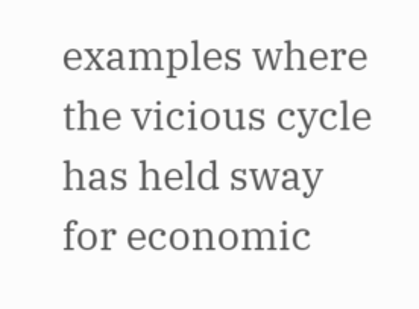examples where the vicious cycle has held sway for economic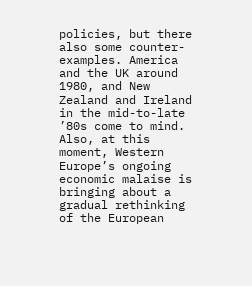policies, but there also some counter-examples. America and the UK around 1980, and New Zealand and Ireland in the mid-to-late ’80s come to mind. Also, at this moment, Western Europe’s ongoing economic malaise is bringing about a gradual rethinking of the European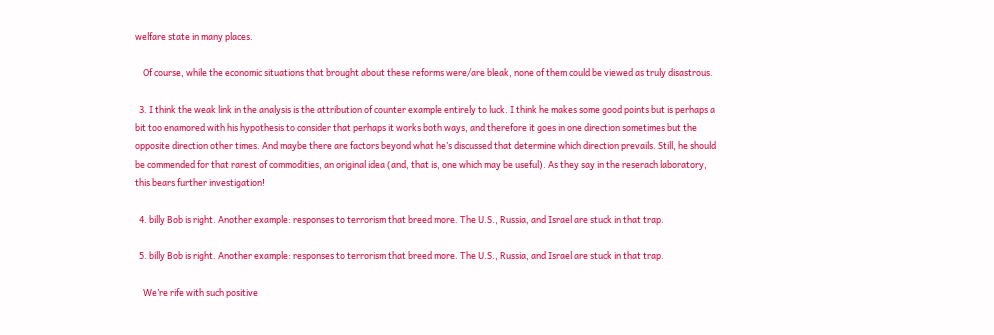welfare state in many places.

    Of course, while the economic situations that brought about these reforms were/are bleak, none of them could be viewed as truly disastrous.

  3. I think the weak link in the analysis is the attribution of counter example entirely to luck. I think he makes some good points but is perhaps a bit too enamored with his hypothesis to consider that perhaps it works both ways, and therefore it goes in one direction sometimes but the opposite direction other times. And maybe there are factors beyond what he’s discussed that determine which direction prevails. Still, he should be commended for that rarest of commodities, an original idea (and, that is, one which may be useful). As they say in the reserach laboratory, this bears further investigation!

  4. billy Bob is right. Another example: responses to terrorism that breed more. The U.S., Russia, and Israel are stuck in that trap.

  5. billy Bob is right. Another example: responses to terrorism that breed more. The U.S., Russia, and Israel are stuck in that trap.

    We’re rife with such positive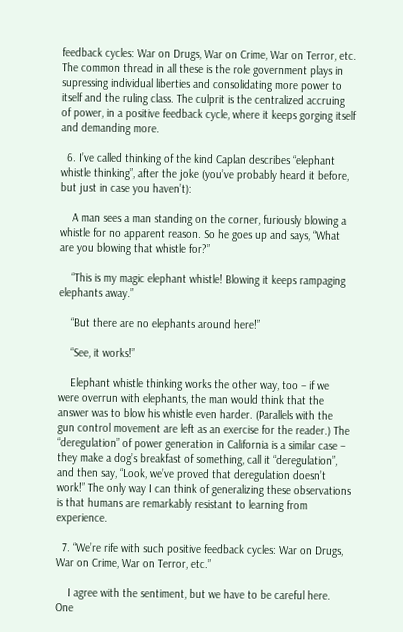feedback cycles: War on Drugs, War on Crime, War on Terror, etc. The common thread in all these is the role government plays in supressing individual liberties and consolidating more power to itself and the ruling class. The culprit is the centralized accruing of power, in a positive feedback cycle, where it keeps gorging itself and demanding more.

  6. I’ve called thinking of the kind Caplan describes “elephant whistle thinking”, after the joke (you’ve probably heard it before, but just in case you haven’t):

    A man sees a man standing on the corner, furiously blowing a whistle for no apparent reason. So he goes up and says, “What are you blowing that whistle for?”

    “This is my magic elephant whistle! Blowing it keeps rampaging elephants away.”

    “But there are no elephants around here!”

    “See, it works!”

    Elephant whistle thinking works the other way, too – if we were overrun with elephants, the man would think that the answer was to blow his whistle even harder. (Parallels with the gun control movement are left as an exercise for the reader.) The “deregulation” of power generation in California is a similar case – they make a dog’s breakfast of something, call it “deregulation”, and then say, “Look, we’ve proved that deregulation doesn’t work!” The only way I can think of generalizing these observations is that humans are remarkably resistant to learning from experience.

  7. “We’re rife with such positive feedback cycles: War on Drugs, War on Crime, War on Terror, etc.”

    I agree with the sentiment, but we have to be careful here. One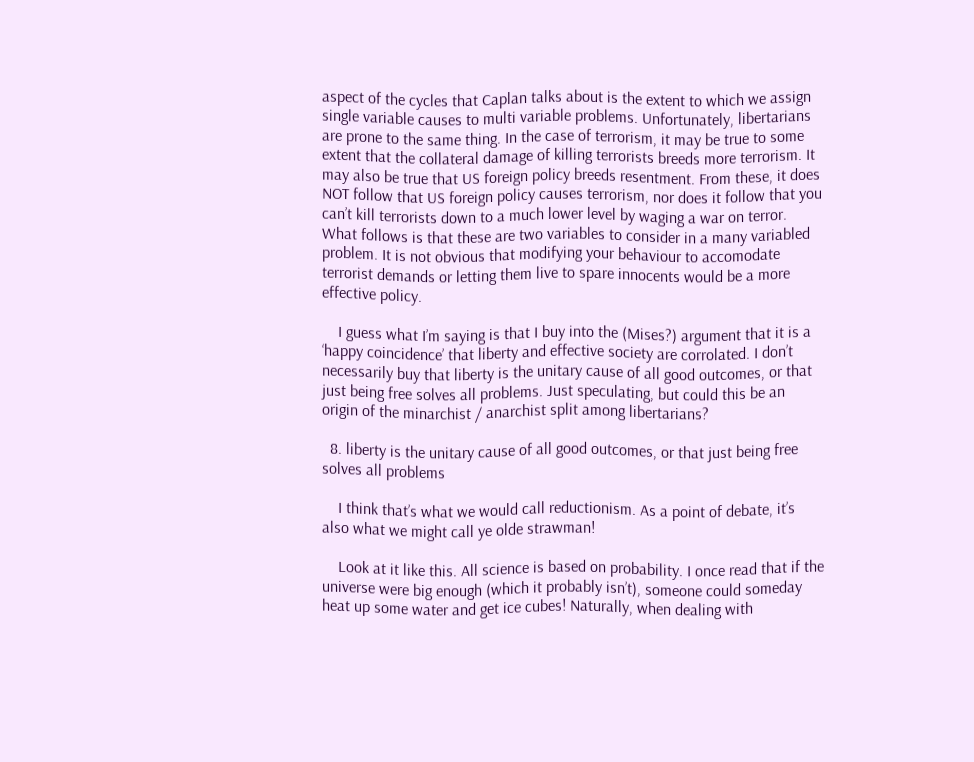aspect of the cycles that Caplan talks about is the extent to which we assign single variable causes to multi variable problems. Unfortunately, libertarians are prone to the same thing. In the case of terrorism, it may be true to some extent that the collateral damage of killing terrorists breeds more terrorism. It may also be true that US foreign policy breeds resentment. From these, it does NOT follow that US foreign policy causes terrorism, nor does it follow that you can’t kill terrorists down to a much lower level by waging a war on terror. What follows is that these are two variables to consider in a many variabled problem. It is not obvious that modifying your behaviour to accomodate terrorist demands or letting them live to spare innocents would be a more effective policy.

    I guess what I’m saying is that I buy into the (Mises?) argument that it is a ‘happy coincidence’ that liberty and effective society are corrolated. I don’t necessarily buy that liberty is the unitary cause of all good outcomes, or that just being free solves all problems. Just speculating, but could this be an origin of the minarchist / anarchist split among libertarians?

  8. liberty is the unitary cause of all good outcomes, or that just being free solves all problems

    I think that’s what we would call reductionism. As a point of debate, it’s also what we might call ye olde strawman!

    Look at it like this. All science is based on probability. I once read that if the universe were big enough (which it probably isn’t), someone could someday heat up some water and get ice cubes! Naturally, when dealing with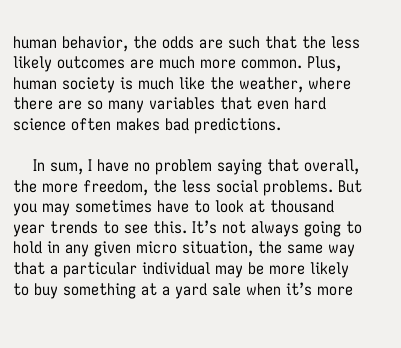human behavior, the odds are such that the less likely outcomes are much more common. Plus, human society is much like the weather, where there are so many variables that even hard science often makes bad predictions.

    In sum, I have no problem saying that overall, the more freedom, the less social problems. But you may sometimes have to look at thousand year trends to see this. It’s not always going to hold in any given micro situation, the same way that a particular individual may be more likely to buy something at a yard sale when it’s more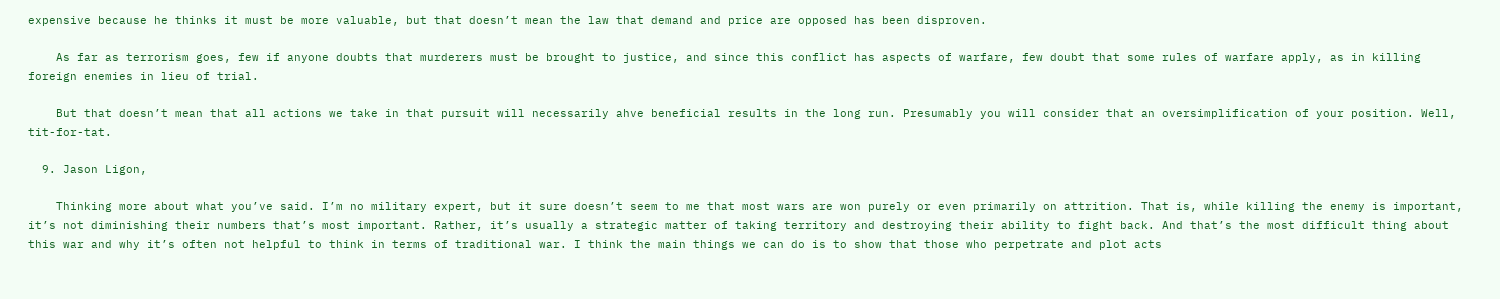expensive because he thinks it must be more valuable, but that doesn’t mean the law that demand and price are opposed has been disproven.

    As far as terrorism goes, few if anyone doubts that murderers must be brought to justice, and since this conflict has aspects of warfare, few doubt that some rules of warfare apply, as in killing foreign enemies in lieu of trial.

    But that doesn’t mean that all actions we take in that pursuit will necessarily ahve beneficial results in the long run. Presumably you will consider that an oversimplification of your position. Well, tit-for-tat.

  9. Jason Ligon,

    Thinking more about what you’ve said. I’m no military expert, but it sure doesn’t seem to me that most wars are won purely or even primarily on attrition. That is, while killing the enemy is important, it’s not diminishing their numbers that’s most important. Rather, it’s usually a strategic matter of taking territory and destroying their ability to fight back. And that’s the most difficult thing about this war and why it’s often not helpful to think in terms of traditional war. I think the main things we can do is to show that those who perpetrate and plot acts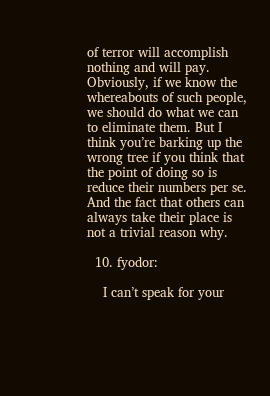of terror will accomplish nothing and will pay. Obviously, if we know the whereabouts of such people, we should do what we can to eliminate them. But I think you’re barking up the wrong tree if you think that the point of doing so is reduce their numbers per se. And the fact that others can always take their place is not a trivial reason why.

  10. fyodor:

    I can’t speak for your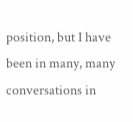position, but I have been in many, many conversations in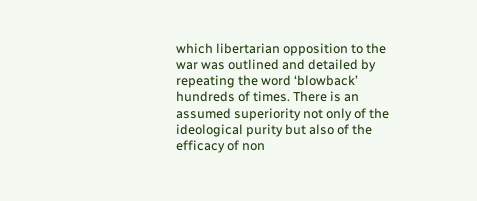which libertarian opposition to the war was outlined and detailed by repeating the word ‘blowback’ hundreds of times. There is an assumed superiority not only of the ideological purity but also of the efficacy of non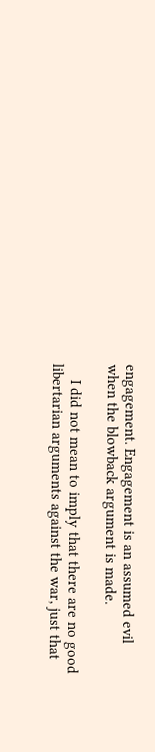engagement. Engagement is an assumed evil when the blowback argument is made.

    I did not mean to imply that there are no good libertarian arguments against the war, just that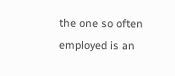the one so often employed is an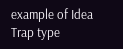example of Idea Trap type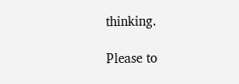thinking.

Please to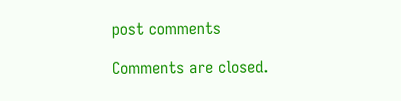post comments

Comments are closed.